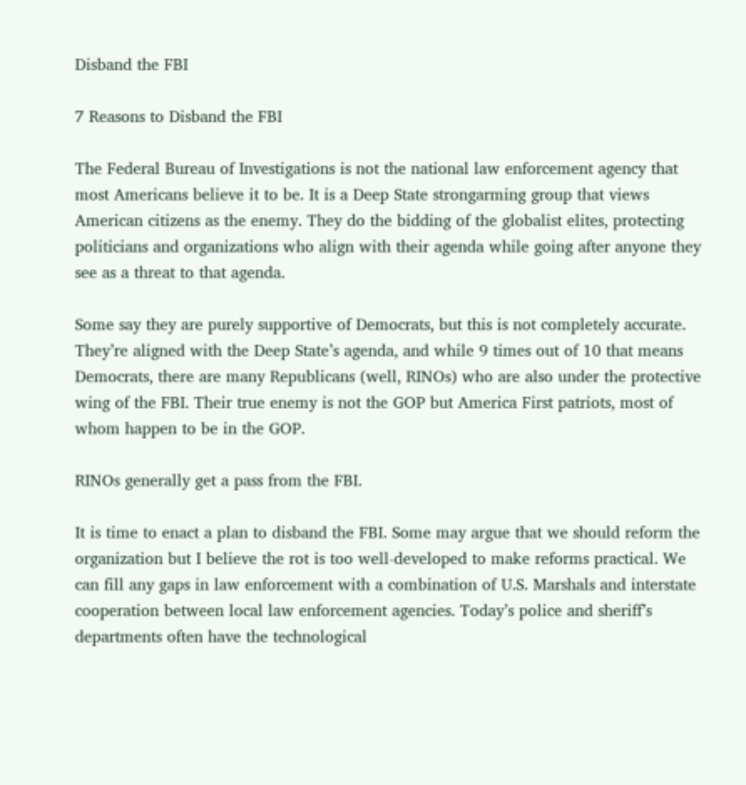Disband the FBI

7 Reasons to Disband the FBI

The Federal Bureau of Investigations is not the national law enforcement agency that most Americans believe it to be. It is a Deep State strongarming group that views American citizens as the enemy. They do the bidding of the globalist elites, protecting politicians and organizations who align with their agenda while going after anyone they see as a threat to that agenda.

Some say they are purely supportive of Democrats, but this is not completely accurate. They’re aligned with the Deep State’s agenda, and while 9 times out of 10 that means Democrats, there are many Republicans (well, RINOs) who are also under the protective wing of the FBI. Their true enemy is not the GOP but America First patriots, most of whom happen to be in the GOP.

RINOs generally get a pass from the FBI.

It is time to enact a plan to disband the FBI. Some may argue that we should reform the organization but I believe the rot is too well-developed to make reforms practical. We can fill any gaps in law enforcement with a combination of U.S. Marshals and interstate cooperation between local law enforcement agencies. Today’s police and sheriff’s departments often have the technological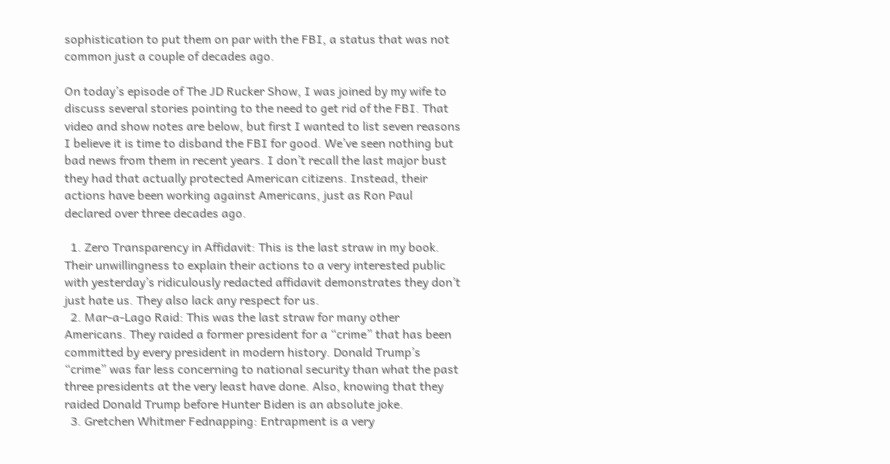sophistication to put them on par with the FBI, a status that was not common just a couple of decades ago.

On today’s episode of The JD Rucker Show, I was joined by my wife to discuss several stories pointing to the need to get rid of the FBI. That video and show notes are below, but first I wanted to list seven reasons I believe it is time to disband the FBI for good. We’ve seen nothing but bad news from them in recent years. I don’t recall the last major bust they had that actually protected American citizens. Instead, their actions have been working against Americans, just as Ron Paul declared over three decades ago.

  1. Zero Transparency in Affidavit: This is the last straw in my book. Their unwillingness to explain their actions to a very interested public with yesterday’s ridiculously redacted affidavit demonstrates they don’t just hate us. They also lack any respect for us.
  2. Mar-a-Lago Raid: This was the last straw for many other Americans. They raided a former president for a “crime” that has been committed by every president in modern history. Donald Trump’s “crime” was far less concerning to national security than what the past three presidents at the very least have done. Also, knowing that they raided Donald Trump before Hunter Biden is an absolute joke.
  3. Gretchen Whitmer Fednapping: Entrapment is a very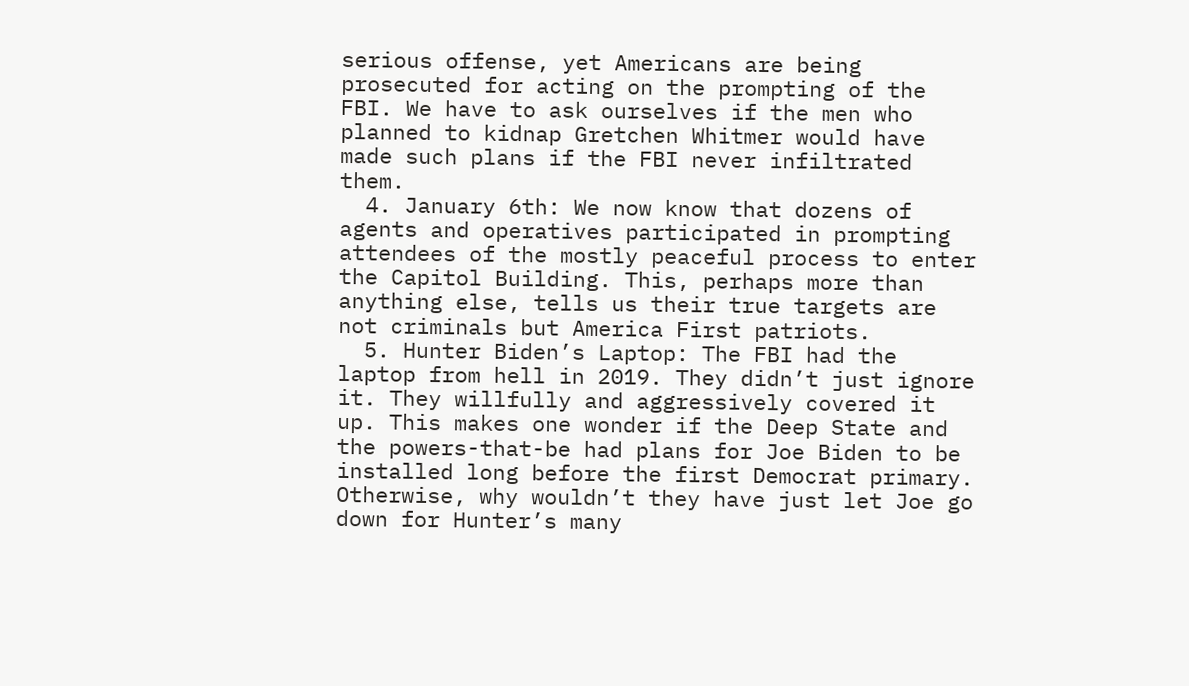serious offense, yet Americans are being prosecuted for acting on the prompting of the FBI. We have to ask ourselves if the men who planned to kidnap Gretchen Whitmer would have made such plans if the FBI never infiltrated them.
  4. January 6th: We now know that dozens of agents and operatives participated in prompting attendees of the mostly peaceful process to enter the Capitol Building. This, perhaps more than anything else, tells us their true targets are not criminals but America First patriots.
  5. Hunter Biden’s Laptop: The FBI had the laptop from hell in 2019. They didn’t just ignore it. They willfully and aggressively covered it up. This makes one wonder if the Deep State and the powers-that-be had plans for Joe Biden to be installed long before the first Democrat primary. Otherwise, why wouldn’t they have just let Joe go down for Hunter’s many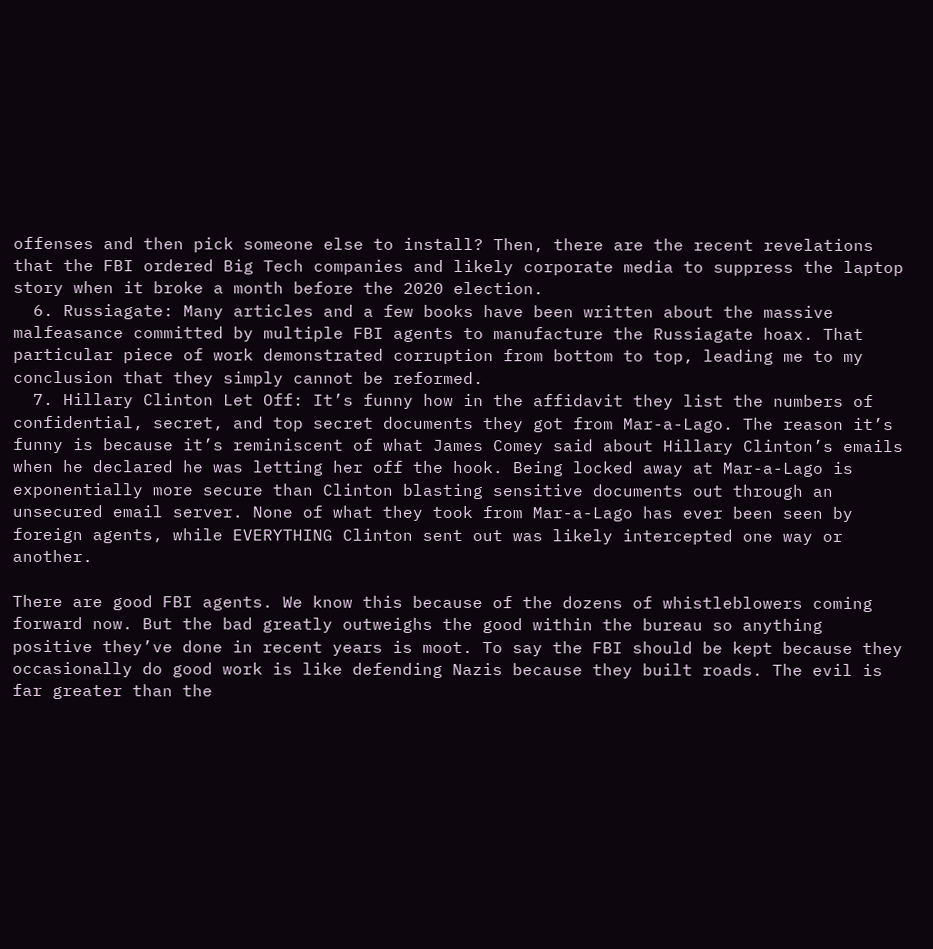offenses and then pick someone else to install? Then, there are the recent revelations that the FBI ordered Big Tech companies and likely corporate media to suppress the laptop story when it broke a month before the 2020 election.
  6. Russiagate: Many articles and a few books have been written about the massive malfeasance committed by multiple FBI agents to manufacture the Russiagate hoax. That particular piece of work demonstrated corruption from bottom to top, leading me to my conclusion that they simply cannot be reformed.
  7. Hillary Clinton Let Off: It’s funny how in the affidavit they list the numbers of confidential, secret, and top secret documents they got from Mar-a-Lago. The reason it’s funny is because it’s reminiscent of what James Comey said about Hillary Clinton’s emails when he declared he was letting her off the hook. Being locked away at Mar-a-Lago is exponentially more secure than Clinton blasting sensitive documents out through an unsecured email server. None of what they took from Mar-a-Lago has ever been seen by foreign agents, while EVERYTHING Clinton sent out was likely intercepted one way or another.

There are good FBI agents. We know this because of the dozens of whistleblowers coming forward now. But the bad greatly outweighs the good within the bureau so anything positive they’ve done in recent years is moot. To say the FBI should be kept because they occasionally do good work is like defending Nazis because they built roads. The evil is far greater than the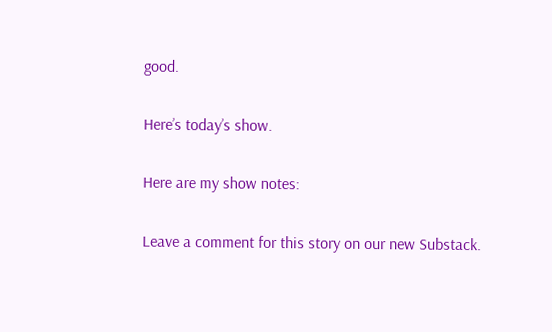good.

Here’s today’s show.

Here are my show notes:

Leave a comment for this story on our new Substack.